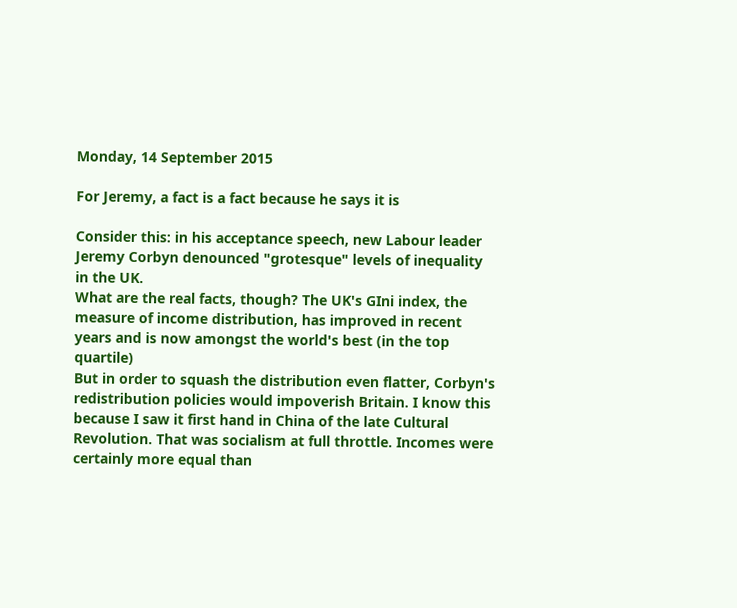Monday, 14 September 2015

For Jeremy, a fact is a fact because he says it is

Consider this: in his acceptance speech, new Labour leader Jeremy Corbyn denounced "grotesque" levels of inequality in the UK.
What are the real facts, though? The UK's GIni index, the measure of income distribution, has improved in recent years and is now amongst the world's best (in the top quartile)
But in order to squash the distribution even flatter, Corbyn's redistribution policies would impoverish Britain. I know this because I saw it first hand in China of the late Cultural Revolution. That was socialism at full throttle. Incomes were certainly more equal than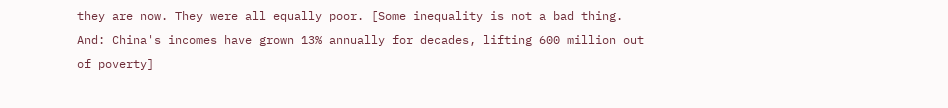they are now. They were all equally poor. [Some inequality is not a bad thing.  And: China's incomes have grown 13% annually for decades, lifting 600 million out of poverty]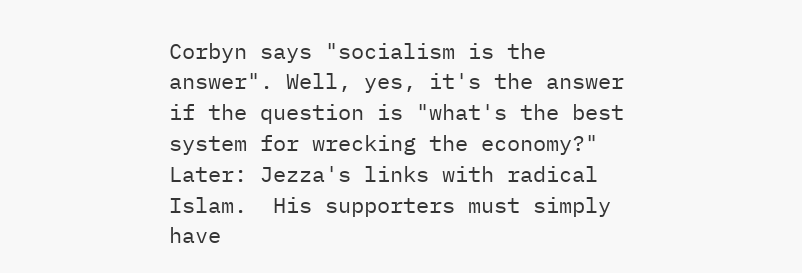Corbyn says "socialism is the answer". Well, yes, it's the answer if the question is "what's the best system for wrecking the economy?"
Later: Jezza's links with radical Islam.  His supporters must simply have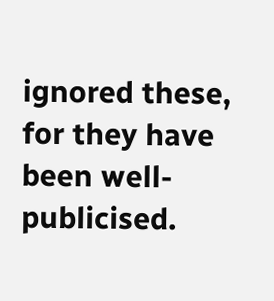ignored these, for they have been well-publicised.